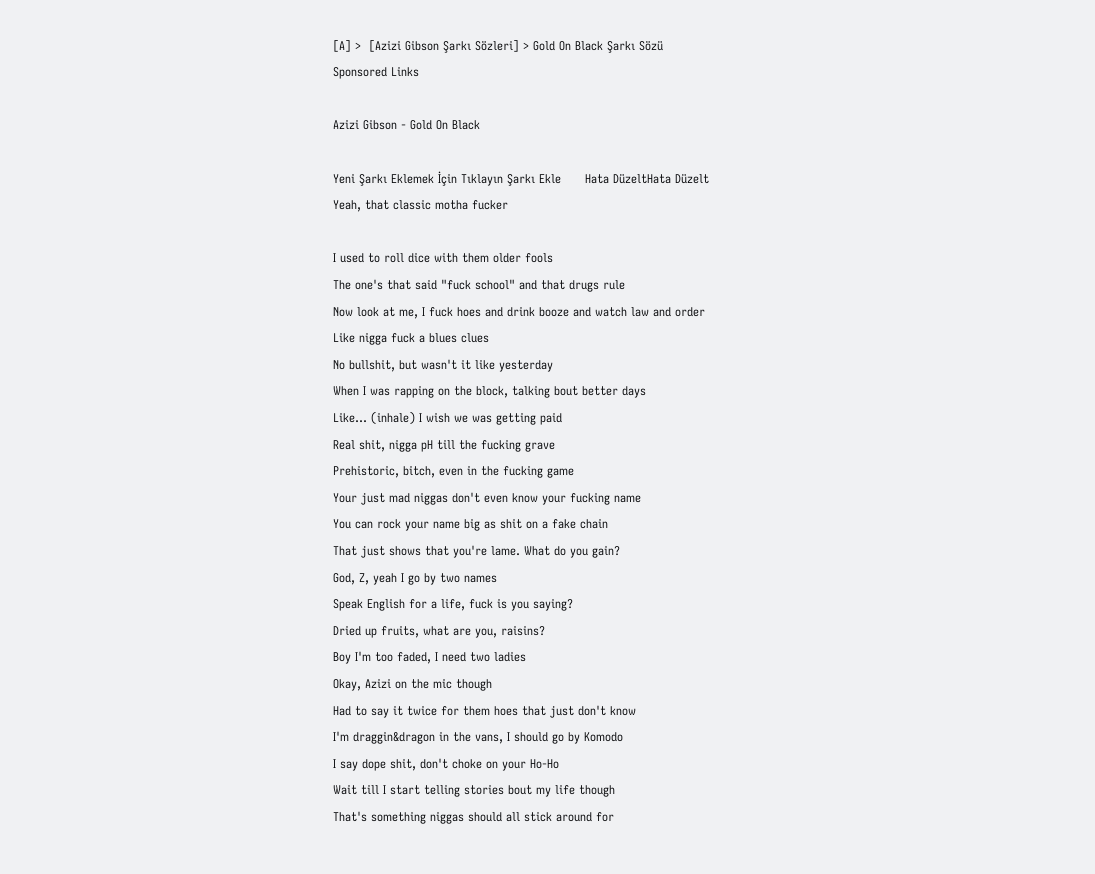[A] >  [Azizi Gibson Şarkı Sözleri] > Gold On Black Şarkı Sözü
Sponsored Links

Azizi Gibson - Gold On Black

Yeni Şarkı Eklemek İçin Tıklayın Şarkı Ekle      Hata DüzeltHata Düzelt
Yeah, that classic motha fucker

I used to roll dice with them older fools
The one's that said "fuck school" and that drugs rule
Now look at me, I fuck hoes and drink booze and watch law and order
Like nigga fuck a blues clues
No bullshit, but wasn't it like yesterday
When I was rapping on the block, talking bout better days
Like... (inhale) I wish we was getting paid
Real shit, nigga pH till the fucking grave
Prehistoric, bitch, even in the fucking game
Your just mad niggas don't even know your fucking name
You can rock your name big as shit on a fake chain
That just shows that you're lame. What do you gain?
God, Z, yeah I go by two names
Speak English for a life, fuck is you saying?
Dried up fruits, what are you, raisins?
Boy I'm too faded, I need two ladies
Okay, Azizi on the mic though
Had to say it twice for them hoes that just don't know
I'm draggin&dragon in the vans, I should go by Komodo
I say dope shit, don't choke on your Ho-Ho
Wait till I start telling stories bout my life though
That's something niggas should all stick around for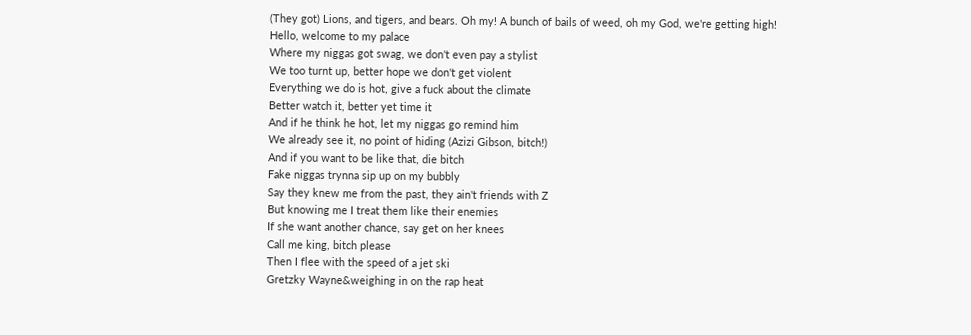(They got) Lions, and tigers, and bears. Oh my! A bunch of bails of weed, oh my God, we're getting high!
Hello, welcome to my palace
Where my niggas got swag, we don't even pay a stylist
We too turnt up, better hope we don't get violent
Everything we do is hot, give a fuck about the climate
Better watch it, better yet time it
And if he think he hot, let my niggas go remind him
We already see it, no point of hiding (Azizi Gibson, bitch!)
And if you want to be like that, die bitch
Fake niggas trynna sip up on my bubbly
Say they knew me from the past, they ain't friends with Z
But knowing me I treat them like their enemies
If she want another chance, say get on her knees
Call me king, bitch please
Then I flee with the speed of a jet ski
Gretzky Wayne&weighing in on the rap heat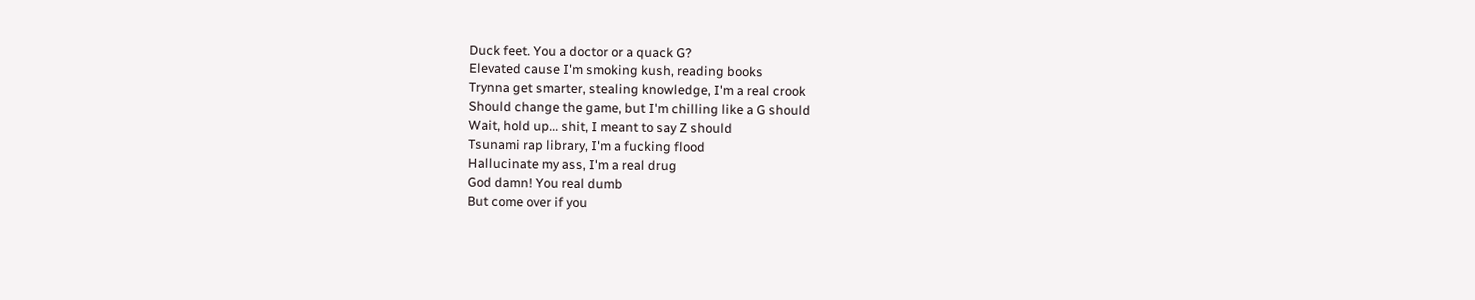Duck feet. You a doctor or a quack G?
Elevated cause I'm smoking kush, reading books
Trynna get smarter, stealing knowledge, I'm a real crook
Should change the game, but I'm chilling like a G should
Wait, hold up... shit, I meant to say Z should
Tsunami rap library, I'm a fucking flood
Hallucinate my ass, I'm a real drug
God damn! You real dumb
But come over if you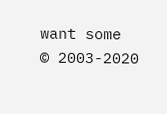want some
© 2003-2020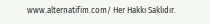www.alternatifim.com/ Her Hakkı Saklıdır.